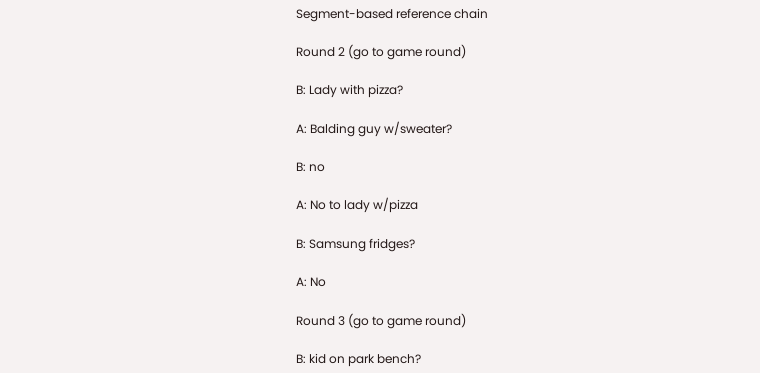Segment-based reference chain

Round 2 (go to game round)

B: Lady with pizza?

A: Balding guy w/sweater?

B: no

A: No to lady w/pizza

B: Samsung fridges?

A: No

Round 3 (go to game round)

B: kid on park bench?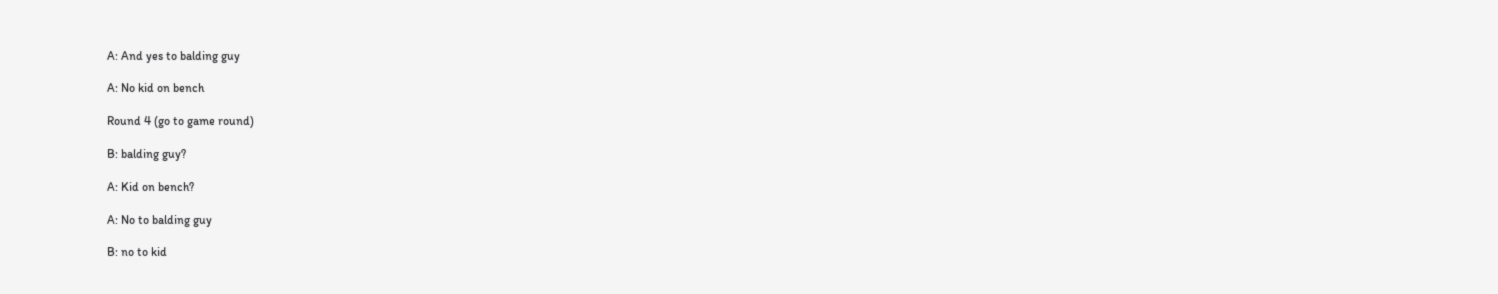A: And yes to balding guy

A: No kid on bench

Round 4 (go to game round)

B: balding guy?

A: Kid on bench?

A: No to balding guy

B: no to kid